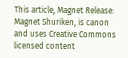This article, Magnet Release: Magnet Shuriken, is canon and uses Creative Commons licensed content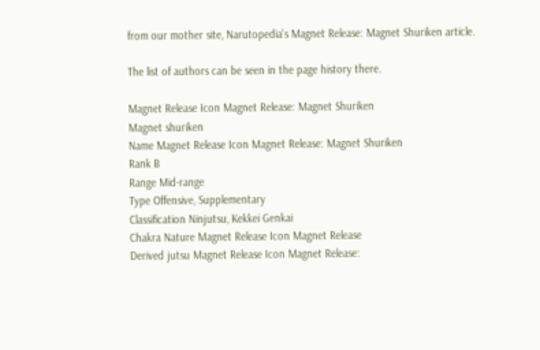from our mother site, Narutopedia's Magnet Release: Magnet Shuriken article.

The list of authors can be seen in the page history there.

Magnet Release Icon Magnet Release: Magnet Shuriken
Magnet shuriken
Name Magnet Release Icon Magnet Release: Magnet Shuriken
Rank B
Range Mid-range
Type Offensive, Supplementary
Classification Ninjutsu, Kekkei Genkai
Chakra Nature Magnet Release Icon Magnet Release
Derived jutsu Magnet Release Icon Magnet Release: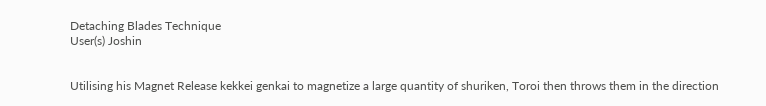Detaching Blades Technique
User(s) Joshin


Utilising his Magnet Release kekkei genkai to magnetize a large quantity of shuriken, Toroi then throws them in the direction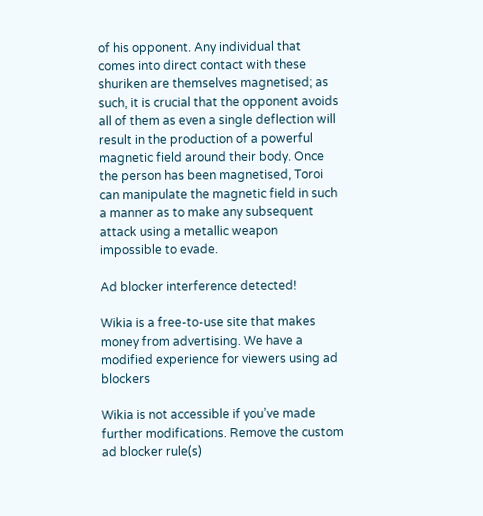of his opponent. Any individual that comes into direct contact with these shuriken are themselves magnetised; as such, it is crucial that the opponent avoids all of them as even a single deflection will result in the production of a powerful magnetic field around their body. Once the person has been magnetised, Toroi can manipulate the magnetic field in such a manner as to make any subsequent attack using a metallic weapon impossible to evade.

Ad blocker interference detected!

Wikia is a free-to-use site that makes money from advertising. We have a modified experience for viewers using ad blockers

Wikia is not accessible if you’ve made further modifications. Remove the custom ad blocker rule(s)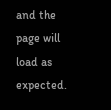and the page will load as expected.